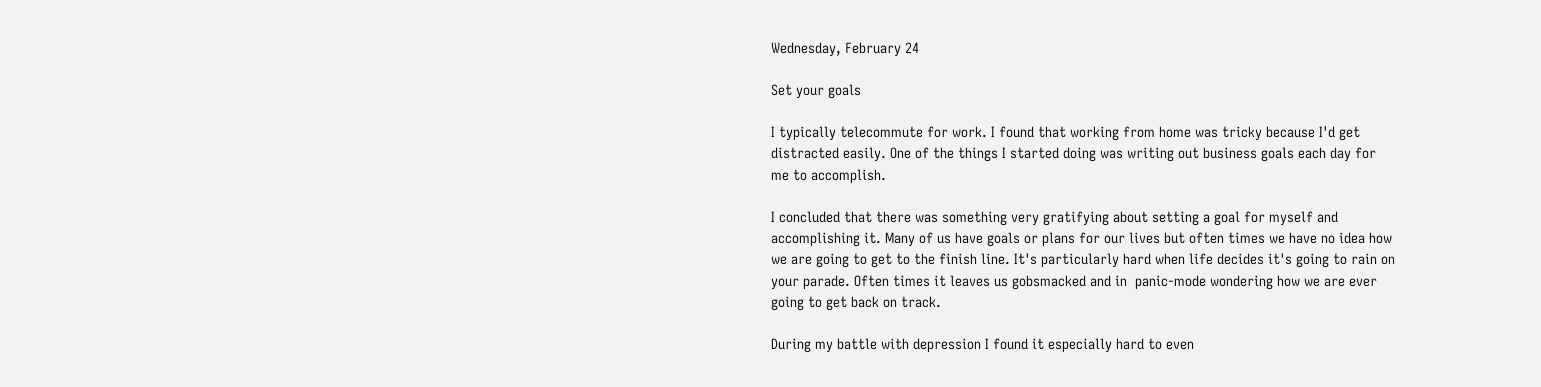Wednesday, February 24

Set your goals

I typically telecommute for work. I found that working from home was tricky because I'd get distracted easily. One of the things I started doing was writing out business goals each day for me to accomplish.

I concluded that there was something very gratifying about setting a goal for myself and accomplishing it. Many of us have goals or plans for our lives but often times we have no idea how we are going to get to the finish line. It's particularly hard when life decides it's going to rain on your parade. Often times it leaves us gobsmacked and in  panic-mode wondering how we are ever going to get back on track.

During my battle with depression I found it especially hard to even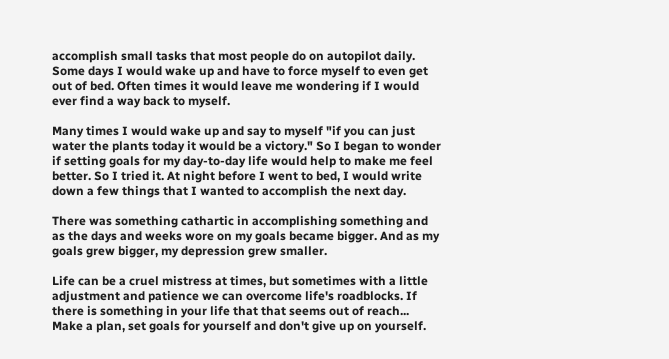accomplish small tasks that most people do on autopilot daily. Some days I would wake up and have to force myself to even get out of bed. Often times it would leave me wondering if I would ever find a way back to myself.

Many times I would wake up and say to myself "if you can just water the plants today it would be a victory." So I began to wonder if setting goals for my day-to-day life would help to make me feel better. So I tried it. At night before I went to bed, I would write down a few things that I wanted to accomplish the next day.

There was something cathartic in accomplishing something and as the days and weeks wore on my goals became bigger. And as my goals grew bigger, my depression grew smaller.

Life can be a cruel mistress at times, but sometimes with a little adjustment and patience we can overcome life's roadblocks. If there is something in your life that that seems out of reach... Make a plan, set goals for yourself and don't give up on yourself.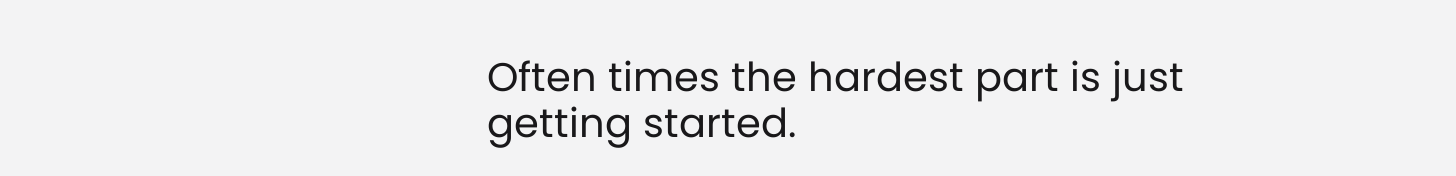Often times the hardest part is just getting started.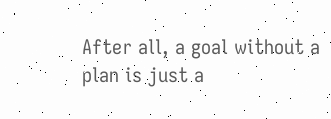After all, a goal without a plan is just a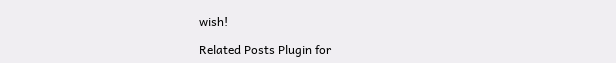wish!

Related Posts Plugin for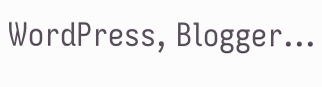WordPress, Blogger...